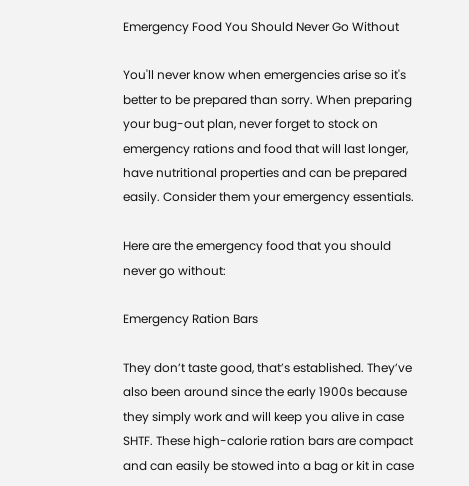Emergency Food You Should Never Go Without

You'll never know when emergencies arise so it's better to be prepared than sorry. When preparing your bug-out plan, never forget to stock on emergency rations and food that will last longer, have nutritional properties and can be prepared easily. Consider them your emergency essentials.

Here are the emergency food that you should never go without:

Emergency Ration Bars

They don’t taste good, that’s established. They’ve also been around since the early 1900s because they simply work and will keep you alive in case SHTF. These high-calorie ration bars are compact and can easily be stowed into a bag or kit in case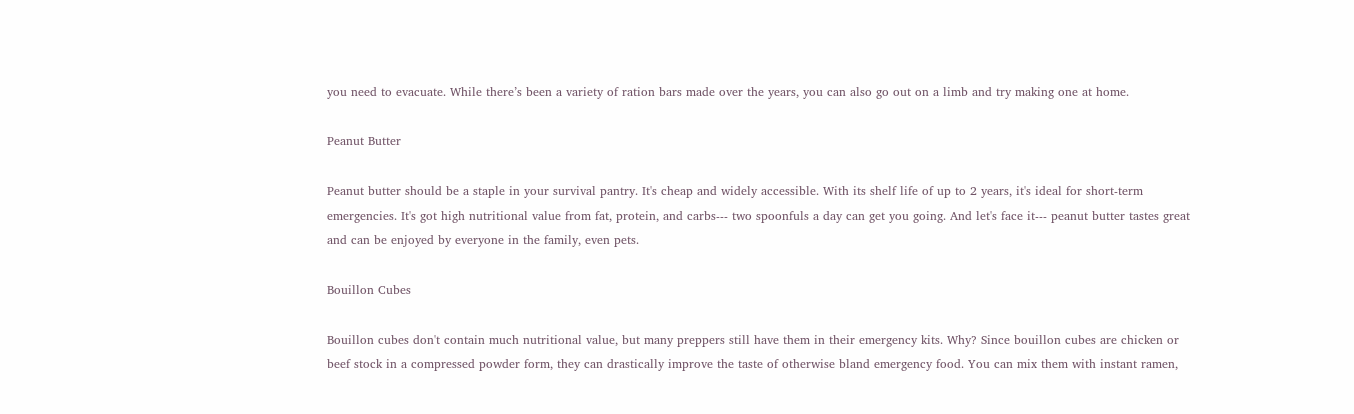you need to evacuate. While there’s been a variety of ration bars made over the years, you can also go out on a limb and try making one at home.

Peanut Butter

Peanut butter should be a staple in your survival pantry. It's cheap and widely accessible. With its shelf life of up to 2 years, it's ideal for short-term emergencies. It's got high nutritional value from fat, protein, and carbs--- two spoonfuls a day can get you going. And let's face it--- peanut butter tastes great and can be enjoyed by everyone in the family, even pets.

Bouillon Cubes

Bouillon cubes don't contain much nutritional value, but many preppers still have them in their emergency kits. Why? Since bouillon cubes are chicken or beef stock in a compressed powder form, they can drastically improve the taste of otherwise bland emergency food. You can mix them with instant ramen,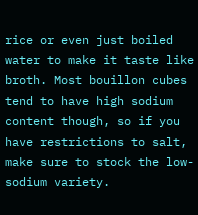rice or even just boiled water to make it taste like broth. Most bouillon cubes tend to have high sodium content though, so if you have restrictions to salt, make sure to stock the low-sodium variety.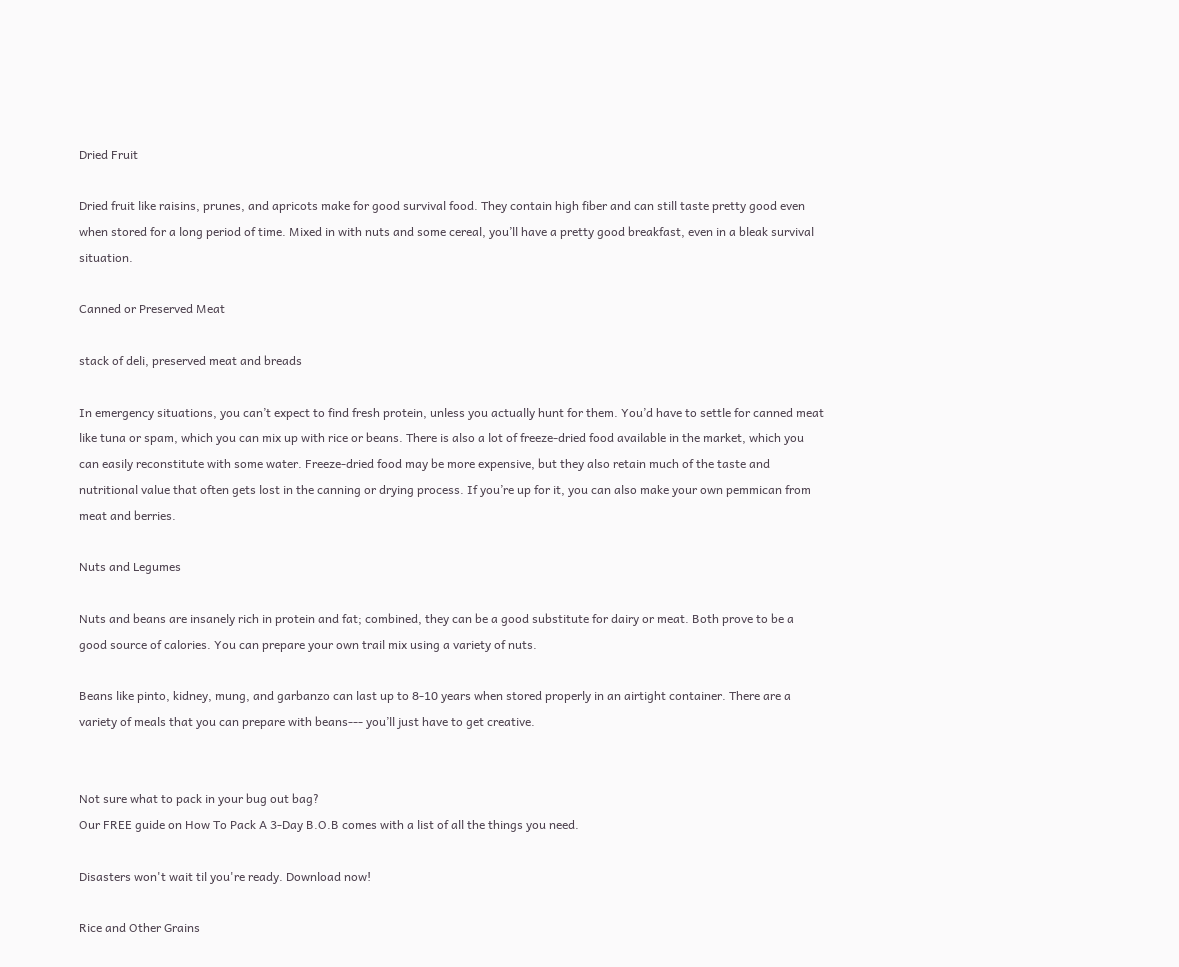Dried Fruit

Dried fruit like raisins, prunes, and apricots make for good survival food. They contain high fiber and can still taste pretty good even when stored for a long period of time. Mixed in with nuts and some cereal, you’ll have a pretty good breakfast, even in a bleak survival situation.

Canned or Preserved Meat

stack of deli, preserved meat and breads

In emergency situations, you can’t expect to find fresh protein, unless you actually hunt for them. You’d have to settle for canned meat like tuna or spam, which you can mix up with rice or beans. There is also a lot of freeze-dried food available in the market, which you can easily reconstitute with some water. Freeze-dried food may be more expensive, but they also retain much of the taste and nutritional value that often gets lost in the canning or drying process. If you’re up for it, you can also make your own pemmican from meat and berries.

Nuts and Legumes

Nuts and beans are insanely rich in protein and fat; combined, they can be a good substitute for dairy or meat. Both prove to be a good source of calories. You can prepare your own trail mix using a variety of nuts.

Beans like pinto, kidney, mung, and garbanzo can last up to 8-10 years when stored properly in an airtight container. There are a variety of meals that you can prepare with beans--- you’ll just have to get creative.


Not sure what to pack in your bug out bag?
Our FREE guide on How To Pack A 3-Day B.O.B comes with a list of all the things you need.

Disasters won't wait til you're ready. Download now!

Rice and Other Grains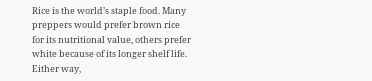Rice is the world’s staple food. Many preppers would prefer brown rice for its nutritional value, others prefer white because of its longer shelf life. Either way,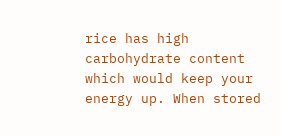rice has high carbohydrate content which would keep your energy up. When stored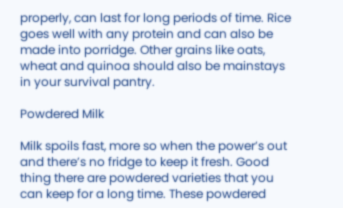properly, can last for long periods of time. Rice goes well with any protein and can also be made into porridge. Other grains like oats, wheat and quinoa should also be mainstays in your survival pantry.

Powdered Milk

Milk spoils fast, more so when the power’s out and there’s no fridge to keep it fresh. Good thing there are powdered varieties that you can keep for a long time. These powdered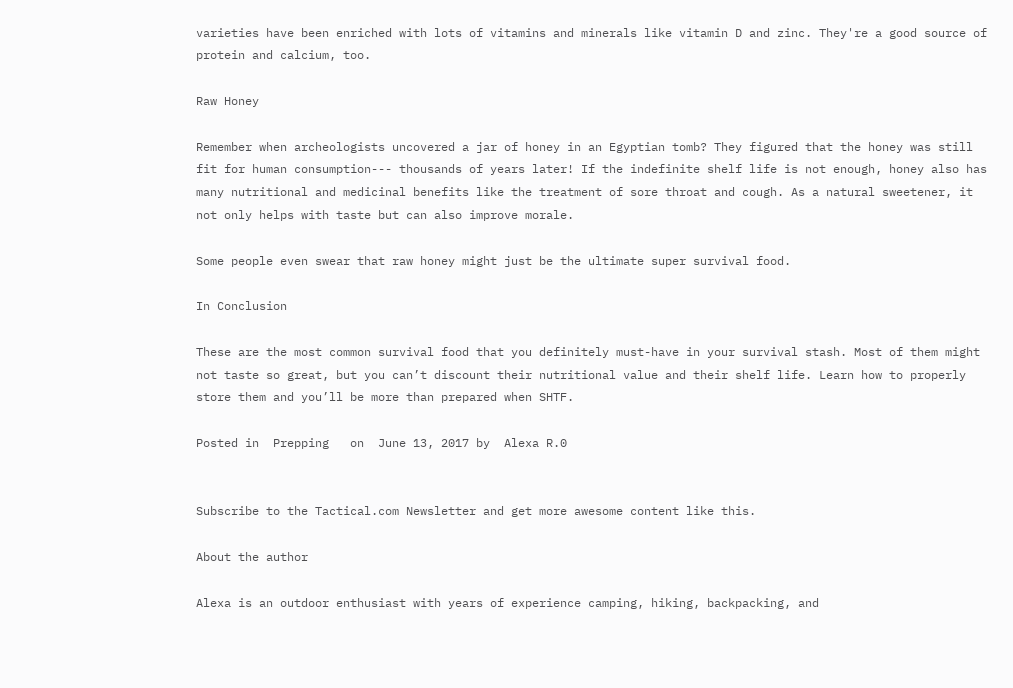varieties have been enriched with lots of vitamins and minerals like vitamin D and zinc. They're a good source of protein and calcium, too.

Raw Honey

Remember when archeologists uncovered a jar of honey in an Egyptian tomb? They figured that the honey was still fit for human consumption--- thousands of years later! If the indefinite shelf life is not enough, honey also has many nutritional and medicinal benefits like the treatment of sore throat and cough. As a natural sweetener, it not only helps with taste but can also improve morale.

Some people even swear that raw honey might just be the ultimate super survival food.

In Conclusion

These are the most common survival food that you definitely must-have in your survival stash. Most of them might not taste so great, but you can’t discount their nutritional value and their shelf life. Learn how to properly store them and you’ll be more than prepared when SHTF.

Posted in  Prepping   on  June 13, 2017 by  Alexa R.0


Subscribe to the Tactical.com Newsletter and get more awesome content like this.

About the author

Alexa is an outdoor enthusiast with years of experience camping, hiking, backpacking, and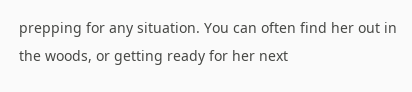prepping for any situation. You can often find her out in the woods, or getting ready for her next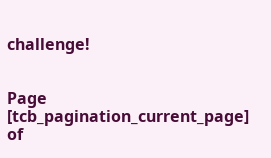challenge!


Page [tcb_pagination_current_page] of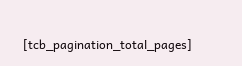[tcb_pagination_total_pages]